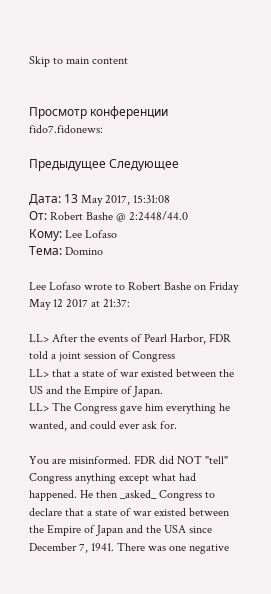Skip to main content


Просмотр конференции fido7.fidonews:

Предыдущее Следующее

Дата: 13 May 2017, 15:31:08
От: Robert Bashe @ 2:2448/44.0
Кому: Lee Lofaso
Тема: Domino

Lee Lofaso wrote to Robert Bashe on Friday May 12 2017 at 21:37:

LL> After the events of Pearl Harbor, FDR told a joint session of Congress
LL> that a state of war existed between the US and the Empire of Japan.
LL> The Congress gave him everything he wanted, and could ever ask for.

You are misinformed. FDR did NOT "tell" Congress anything except what had happened. He then _asked_ Congress to declare that a state of war existed between the Empire of Japan and the USA since
December 7, 1941. There was one negative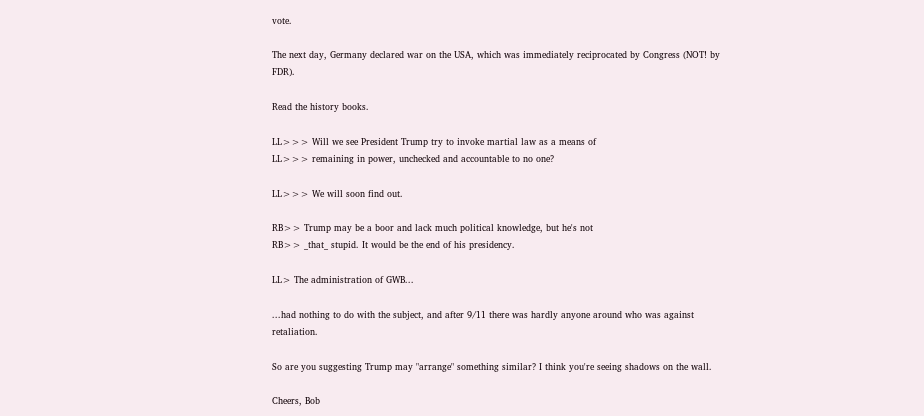vote.

The next day, Germany declared war on the USA, which was immediately reciprocated by Congress (NOT! by FDR).

Read the history books.

LL>>> Will we see President Trump try to invoke martial law as a means of
LL>>> remaining in power, unchecked and accountable to no one?

LL>>> We will soon find out.

RB>> Trump may be a boor and lack much political knowledge, but he's not
RB>> _that_ stupid. It would be the end of his presidency.

LL> The administration of GWB...

...had nothing to do with the subject, and after 9/11 there was hardly anyone around who was against retaliation.

So are you suggesting Trump may "arrange" something similar? I think you're seeing shadows on the wall.

Cheers, Bob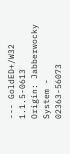--- GoldED+/W32 1.1.5-0613
Origin: Jabberwocky System - 02363-56073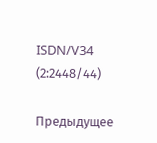ISDN/V34 (2:2448/44)

Предыдущее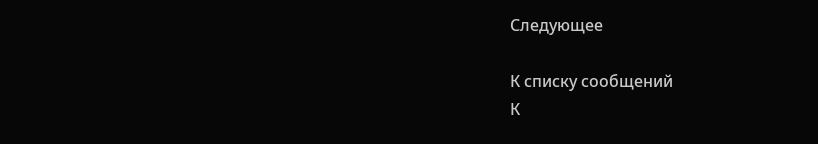Следующее

К списку сообщений
К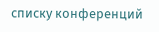списку конференций